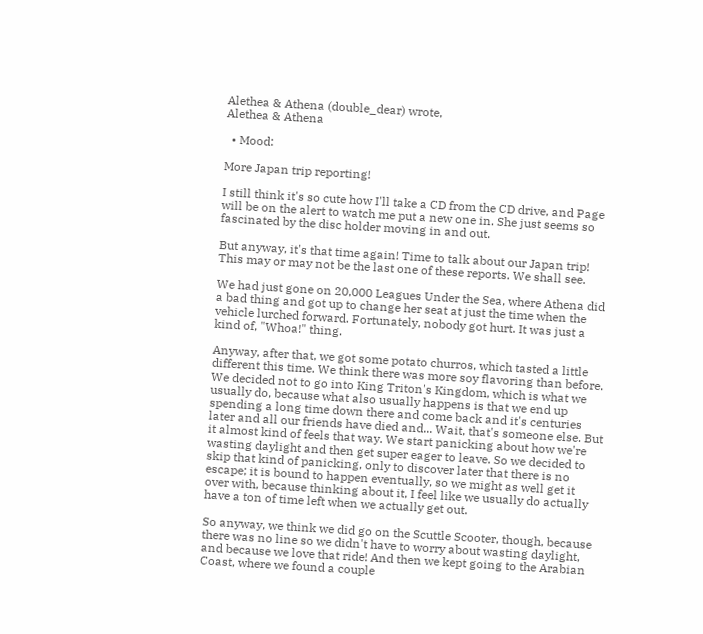Alethea & Athena (double_dear) wrote,
Alethea & Athena

  • Mood:

More Japan trip reporting!

I still think it's so cute how I'll take a CD from the CD drive, and Page will be on the alert to watch me put a new one in. She just seems so fascinated by the disc holder moving in and out.

But anyway, it's that time again! Time to talk about our Japan trip! This may or may not be the last one of these reports. We shall see.

We had just gone on 20,000 Leagues Under the Sea, where Athena did a bad thing and got up to change her seat at just the time when the vehicle lurched forward. Fortunately, nobody got hurt. It was just a kind of, "Whoa!" thing.

Anyway, after that, we got some potato churros, which tasted a little different this time. We think there was more soy flavoring than before. We decided not to go into King Triton's Kingdom, which is what we usually do, because what also usually happens is that we end up spending a long time down there and come back and it's centuries later and all our friends have died and... Wait, that's someone else. But it almost kind of feels that way. We start panicking about how we're wasting daylight and then get super eager to leave. So we decided to skip that kind of panicking, only to discover later that there is no escape; it is bound to happen eventually, so we might as well get it over with, because thinking about it, I feel like we usually do actually have a ton of time left when we actually get out.

So anyway, we think we did go on the Scuttle Scooter, though, because there was no line so we didn't have to worry about wasting daylight, and because we love that ride! And then we kept going to the Arabian Coast, where we found a couple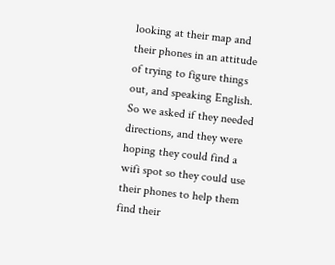looking at their map and their phones in an attitude of trying to figure things out, and speaking English. So we asked if they needed directions, and they were hoping they could find a wifi spot so they could use their phones to help them find their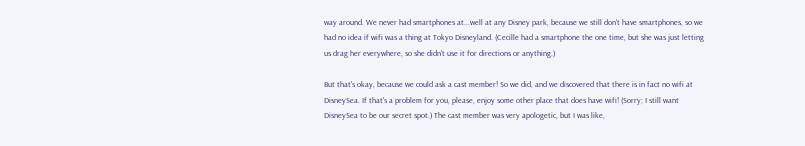way around. We never had smartphones at...well at any Disney park, because we still don't have smartphones, so we had no idea if wifi was a thing at Tokyo Disneyland. (Cecille had a smartphone the one time, but she was just letting us drag her everywhere, so she didn't use it for directions or anything.)

But that's okay, because we could ask a cast member! So we did, and we discovered that there is in fact no wifi at DisneySea. If that's a problem for you, please, enjoy some other place that does have wifi! (Sorry; I still want DisneySea to be our secret spot.) The cast member was very apologetic, but I was like,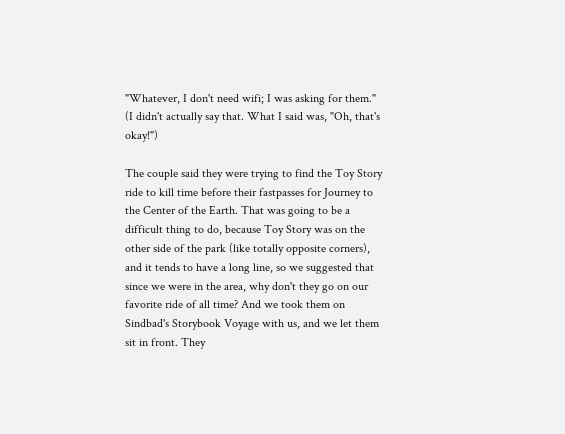"Whatever, I don't need wifi; I was asking for them." (I didn't actually say that. What I said was, "Oh, that's okay!")

The couple said they were trying to find the Toy Story ride to kill time before their fastpasses for Journey to the Center of the Earth. That was going to be a difficult thing to do, because Toy Story was on the other side of the park (like totally opposite corners), and it tends to have a long line, so we suggested that since we were in the area, why don't they go on our favorite ride of all time? And we took them on Sindbad's Storybook Voyage with us, and we let them sit in front. They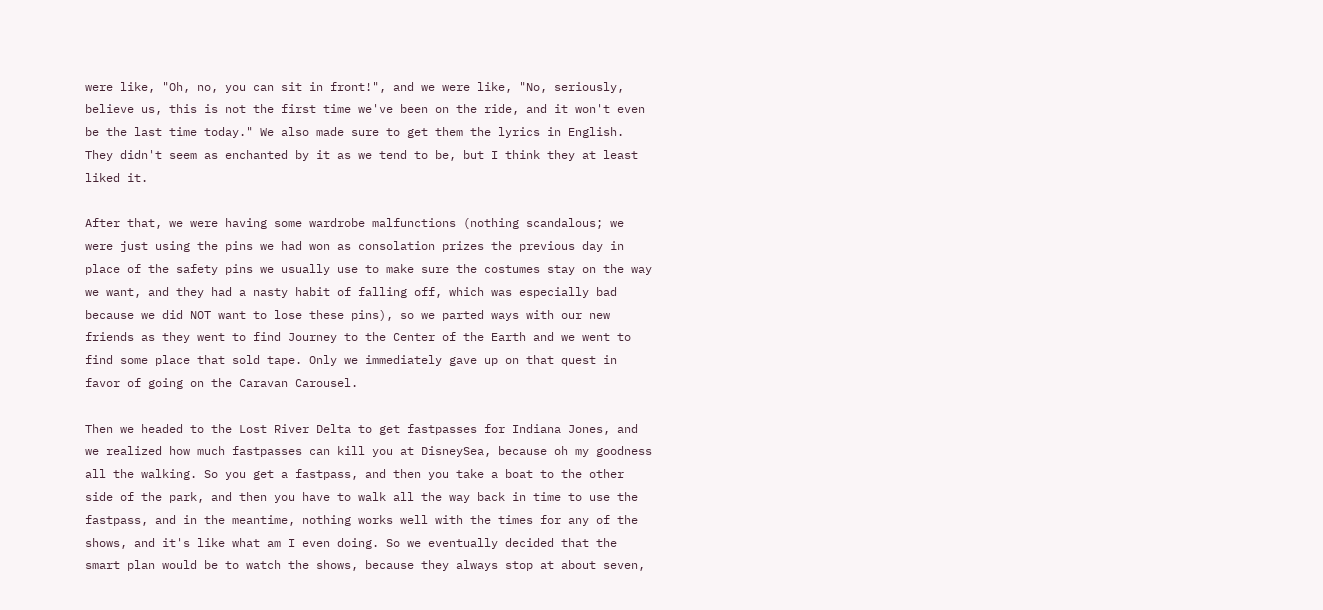were like, "Oh, no, you can sit in front!", and we were like, "No, seriously, believe us, this is not the first time we've been on the ride, and it won't even be the last time today." We also made sure to get them the lyrics in English. They didn't seem as enchanted by it as we tend to be, but I think they at least liked it.

After that, we were having some wardrobe malfunctions (nothing scandalous; we were just using the pins we had won as consolation prizes the previous day in place of the safety pins we usually use to make sure the costumes stay on the way we want, and they had a nasty habit of falling off, which was especially bad because we did NOT want to lose these pins), so we parted ways with our new friends as they went to find Journey to the Center of the Earth and we went to find some place that sold tape. Only we immediately gave up on that quest in favor of going on the Caravan Carousel.

Then we headed to the Lost River Delta to get fastpasses for Indiana Jones, and we realized how much fastpasses can kill you at DisneySea, because oh my goodness all the walking. So you get a fastpass, and then you take a boat to the other side of the park, and then you have to walk all the way back in time to use the fastpass, and in the meantime, nothing works well with the times for any of the shows, and it's like what am I even doing. So we eventually decided that the smart plan would be to watch the shows, because they always stop at about seven,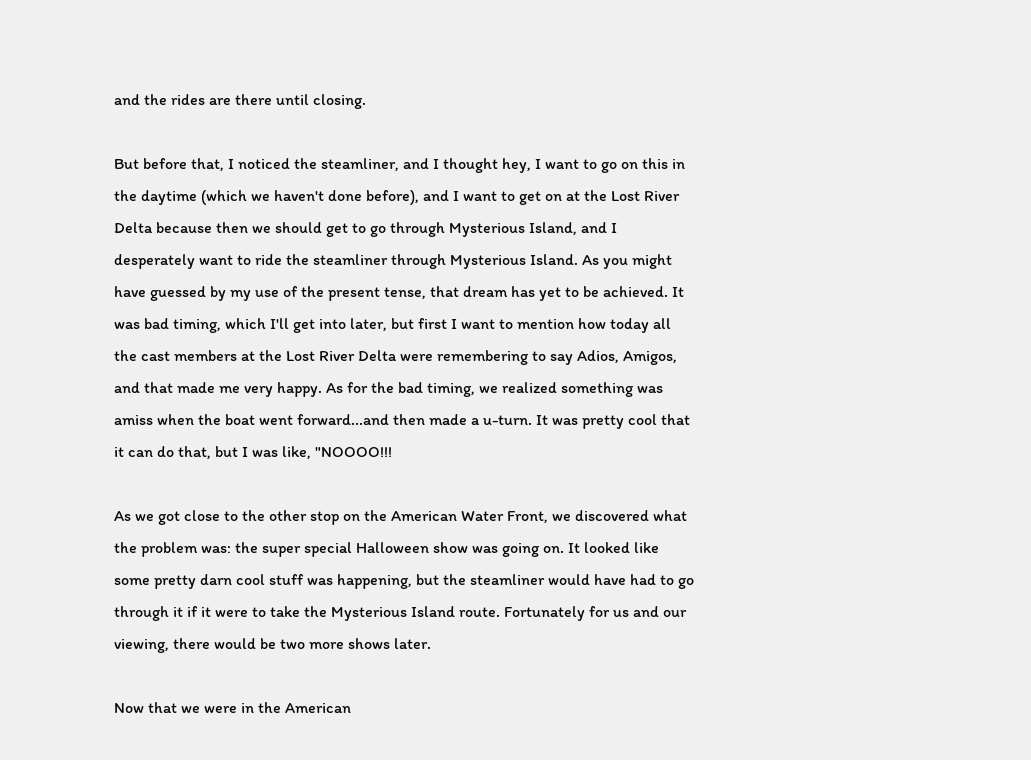and the rides are there until closing.

But before that, I noticed the steamliner, and I thought hey, I want to go on this in the daytime (which we haven't done before), and I want to get on at the Lost River Delta because then we should get to go through Mysterious Island, and I desperately want to ride the steamliner through Mysterious Island. As you might have guessed by my use of the present tense, that dream has yet to be achieved. It was bad timing, which I'll get into later, but first I want to mention how today all the cast members at the Lost River Delta were remembering to say Adios, Amigos, and that made me very happy. As for the bad timing, we realized something was amiss when the boat went forward...and then made a u-turn. It was pretty cool that it can do that, but I was like, "NOOOO!!!

As we got close to the other stop on the American Water Front, we discovered what the problem was: the super special Halloween show was going on. It looked like some pretty darn cool stuff was happening, but the steamliner would have had to go through it if it were to take the Mysterious Island route. Fortunately for us and our viewing, there would be two more shows later.

Now that we were in the American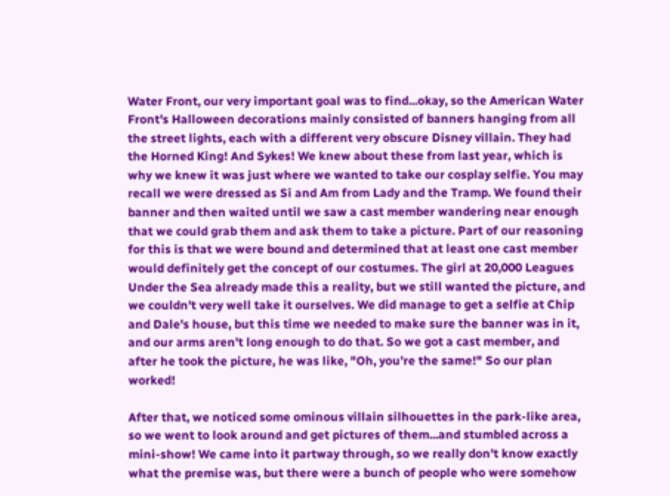Water Front, our very important goal was to find...okay, so the American Water Front's Halloween decorations mainly consisted of banners hanging from all the street lights, each with a different very obscure Disney villain. They had the Horned King! And Sykes! We knew about these from last year, which is why we knew it was just where we wanted to take our cosplay selfie. You may recall we were dressed as Si and Am from Lady and the Tramp. We found their banner and then waited until we saw a cast member wandering near enough that we could grab them and ask them to take a picture. Part of our reasoning for this is that we were bound and determined that at least one cast member would definitely get the concept of our costumes. The girl at 20,000 Leagues Under the Sea already made this a reality, but we still wanted the picture, and we couldn't very well take it ourselves. We did manage to get a selfie at Chip and Dale's house, but this time we needed to make sure the banner was in it, and our arms aren't long enough to do that. So we got a cast member, and after he took the picture, he was like, "Oh, you're the same!" So our plan worked!

After that, we noticed some ominous villain silhouettes in the park-like area, so we went to look around and get pictures of them...and stumbled across a mini-show! We came into it partway through, so we really don't know exactly what the premise was, but there were a bunch of people who were somehow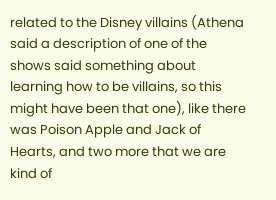related to the Disney villains (Athena said a description of one of the shows said something about learning how to be villains, so this might have been that one), like there was Poison Apple and Jack of Hearts, and two more that we are kind of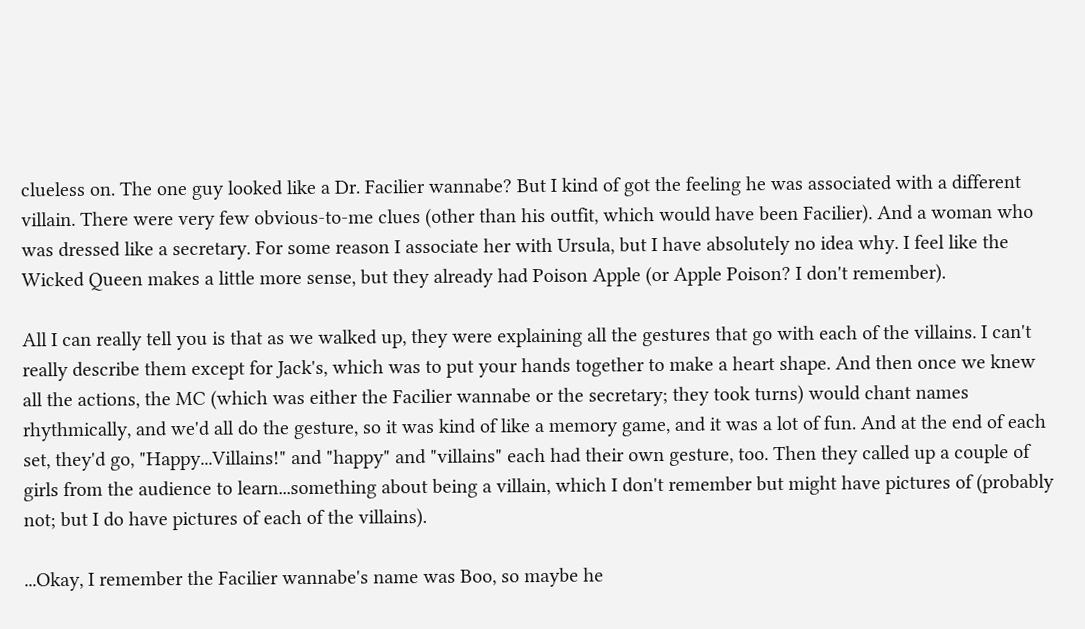clueless on. The one guy looked like a Dr. Facilier wannabe? But I kind of got the feeling he was associated with a different villain. There were very few obvious-to-me clues (other than his outfit, which would have been Facilier). And a woman who was dressed like a secretary. For some reason I associate her with Ursula, but I have absolutely no idea why. I feel like the Wicked Queen makes a little more sense, but they already had Poison Apple (or Apple Poison? I don't remember).

All I can really tell you is that as we walked up, they were explaining all the gestures that go with each of the villains. I can't really describe them except for Jack's, which was to put your hands together to make a heart shape. And then once we knew all the actions, the MC (which was either the Facilier wannabe or the secretary; they took turns) would chant names rhythmically, and we'd all do the gesture, so it was kind of like a memory game, and it was a lot of fun. And at the end of each set, they'd go, "Happy...Villains!" and "happy" and "villains" each had their own gesture, too. Then they called up a couple of girls from the audience to learn...something about being a villain, which I don't remember but might have pictures of (probably not; but I do have pictures of each of the villains).

...Okay, I remember the Facilier wannabe's name was Boo, so maybe he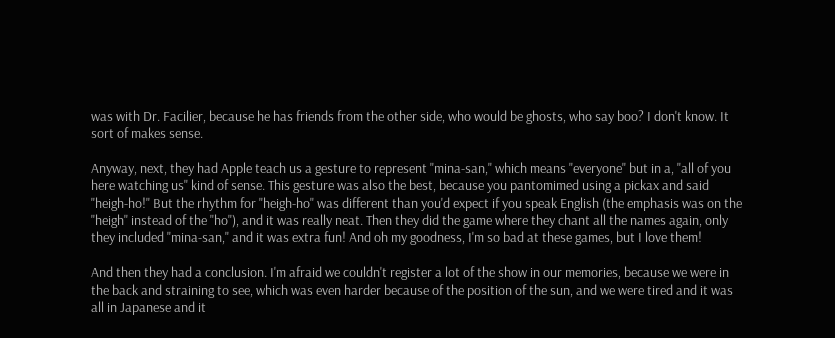was with Dr. Facilier, because he has friends from the other side, who would be ghosts, who say boo? I don't know. It sort of makes sense.

Anyway, next, they had Apple teach us a gesture to represent "mina-san," which means "everyone" but in a, "all of you here watching us" kind of sense. This gesture was also the best, because you pantomimed using a pickax and said "heigh-ho!" But the rhythm for "heigh-ho" was different than you'd expect if you speak English (the emphasis was on the "heigh" instead of the "ho"), and it was really neat. Then they did the game where they chant all the names again, only they included "mina-san," and it was extra fun! And oh my goodness, I'm so bad at these games, but I love them!

And then they had a conclusion. I'm afraid we couldn't register a lot of the show in our memories, because we were in the back and straining to see, which was even harder because of the position of the sun, and we were tired and it was all in Japanese and it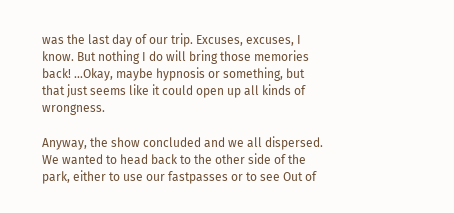was the last day of our trip. Excuses, excuses, I know. But nothing I do will bring those memories back! ...Okay, maybe hypnosis or something, but that just seems like it could open up all kinds of wrongness.

Anyway, the show concluded and we all dispersed. We wanted to head back to the other side of the park, either to use our fastpasses or to see Out of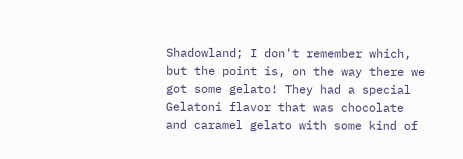Shadowland; I don't remember which, but the point is, on the way there we got some gelato! They had a special Gelatoni flavor that was chocolate and caramel gelato with some kind of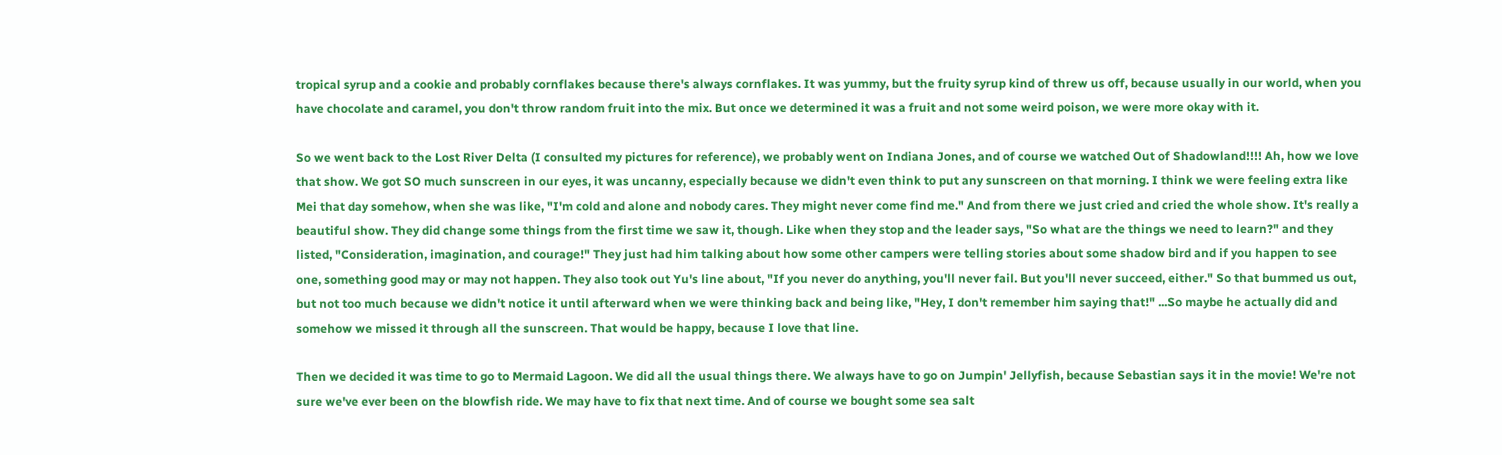tropical syrup and a cookie and probably cornflakes because there's always cornflakes. It was yummy, but the fruity syrup kind of threw us off, because usually in our world, when you have chocolate and caramel, you don't throw random fruit into the mix. But once we determined it was a fruit and not some weird poison, we were more okay with it.

So we went back to the Lost River Delta (I consulted my pictures for reference), we probably went on Indiana Jones, and of course we watched Out of Shadowland!!!! Ah, how we love that show. We got SO much sunscreen in our eyes, it was uncanny, especially because we didn't even think to put any sunscreen on that morning. I think we were feeling extra like Mei that day somehow, when she was like, "I'm cold and alone and nobody cares. They might never come find me." And from there we just cried and cried the whole show. It's really a beautiful show. They did change some things from the first time we saw it, though. Like when they stop and the leader says, "So what are the things we need to learn?" and they listed, "Consideration, imagination, and courage!" They just had him talking about how some other campers were telling stories about some shadow bird and if you happen to see one, something good may or may not happen. They also took out Yu's line about, "If you never do anything, you'll never fail. But you'll never succeed, either." So that bummed us out, but not too much because we didn't notice it until afterward when we were thinking back and being like, "Hey, I don't remember him saying that!" ...So maybe he actually did and somehow we missed it through all the sunscreen. That would be happy, because I love that line.

Then we decided it was time to go to Mermaid Lagoon. We did all the usual things there. We always have to go on Jumpin' Jellyfish, because Sebastian says it in the movie! We're not sure we've ever been on the blowfish ride. We may have to fix that next time. And of course we bought some sea salt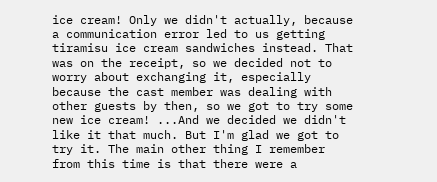ice cream! Only we didn't actually, because a communication error led to us getting tiramisu ice cream sandwiches instead. That was on the receipt, so we decided not to worry about exchanging it, especially because the cast member was dealing with other guests by then, so we got to try some new ice cream! ...And we decided we didn't like it that much. But I'm glad we got to try it. The main other thing I remember from this time is that there were a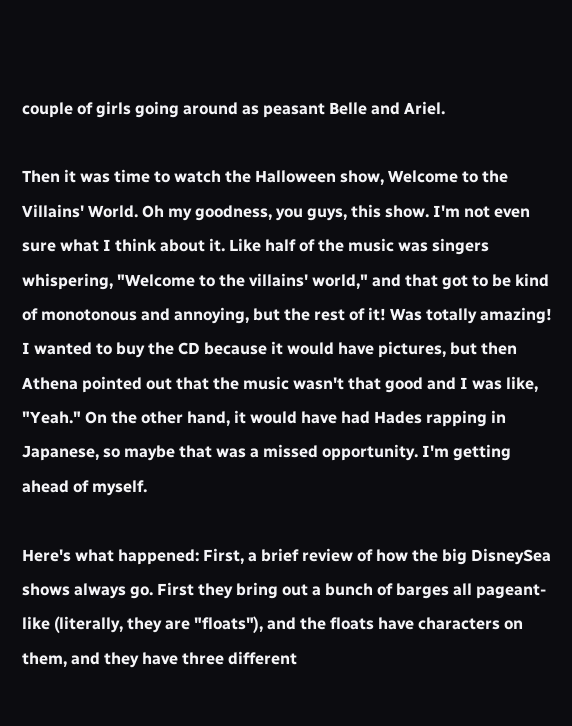couple of girls going around as peasant Belle and Ariel.

Then it was time to watch the Halloween show, Welcome to the Villains' World. Oh my goodness, you guys, this show. I'm not even sure what I think about it. Like half of the music was singers whispering, "Welcome to the villains' world," and that got to be kind of monotonous and annoying, but the rest of it! Was totally amazing! I wanted to buy the CD because it would have pictures, but then Athena pointed out that the music wasn't that good and I was like, "Yeah." On the other hand, it would have had Hades rapping in Japanese, so maybe that was a missed opportunity. I'm getting ahead of myself.

Here's what happened: First, a brief review of how the big DisneySea shows always go. First they bring out a bunch of barges all pageant-like (literally, they are "floats"), and the floats have characters on them, and they have three different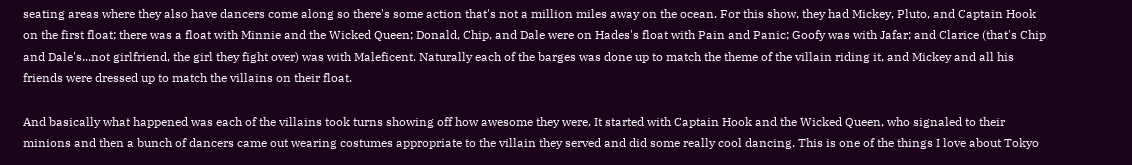seating areas where they also have dancers come along so there's some action that's not a million miles away on the ocean. For this show, they had Mickey, Pluto, and Captain Hook on the first float; there was a float with Minnie and the Wicked Queen; Donald, Chip, and Dale were on Hades's float with Pain and Panic; Goofy was with Jafar; and Clarice (that's Chip and Dale's...not girlfriend, the girl they fight over) was with Maleficent. Naturally each of the barges was done up to match the theme of the villain riding it, and Mickey and all his friends were dressed up to match the villains on their float.

And basically what happened was each of the villains took turns showing off how awesome they were. It started with Captain Hook and the Wicked Queen, who signaled to their minions and then a bunch of dancers came out wearing costumes appropriate to the villain they served and did some really cool dancing. This is one of the things I love about Tokyo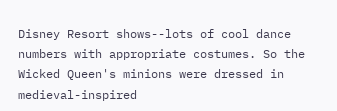Disney Resort shows--lots of cool dance numbers with appropriate costumes. So the Wicked Queen's minions were dressed in medieval-inspired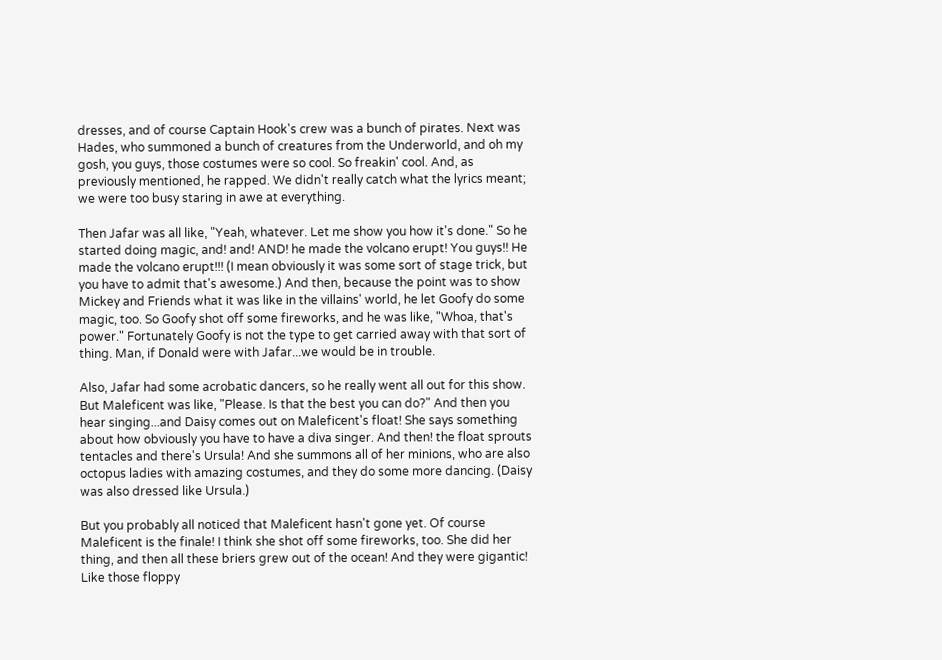dresses, and of course Captain Hook's crew was a bunch of pirates. Next was Hades, who summoned a bunch of creatures from the Underworld, and oh my gosh, you guys, those costumes were so cool. So freakin' cool. And, as previously mentioned, he rapped. We didn't really catch what the lyrics meant; we were too busy staring in awe at everything.

Then Jafar was all like, "Yeah, whatever. Let me show you how it's done." So he started doing magic, and! and! AND! he made the volcano erupt! You guys!! He made the volcano erupt!!! (I mean obviously it was some sort of stage trick, but you have to admit that's awesome.) And then, because the point was to show Mickey and Friends what it was like in the villains' world, he let Goofy do some magic, too. So Goofy shot off some fireworks, and he was like, "Whoa, that's power." Fortunately Goofy is not the type to get carried away with that sort of thing. Man, if Donald were with Jafar...we would be in trouble.

Also, Jafar had some acrobatic dancers, so he really went all out for this show. But Maleficent was like, "Please. Is that the best you can do?" And then you hear singing...and Daisy comes out on Maleficent's float! She says something about how obviously you have to have a diva singer. And then! the float sprouts tentacles and there's Ursula! And she summons all of her minions, who are also octopus ladies with amazing costumes, and they do some more dancing. (Daisy was also dressed like Ursula.)

But you probably all noticed that Maleficent hasn't gone yet. Of course Maleficent is the finale! I think she shot off some fireworks, too. She did her thing, and then all these briers grew out of the ocean! And they were gigantic! Like those floppy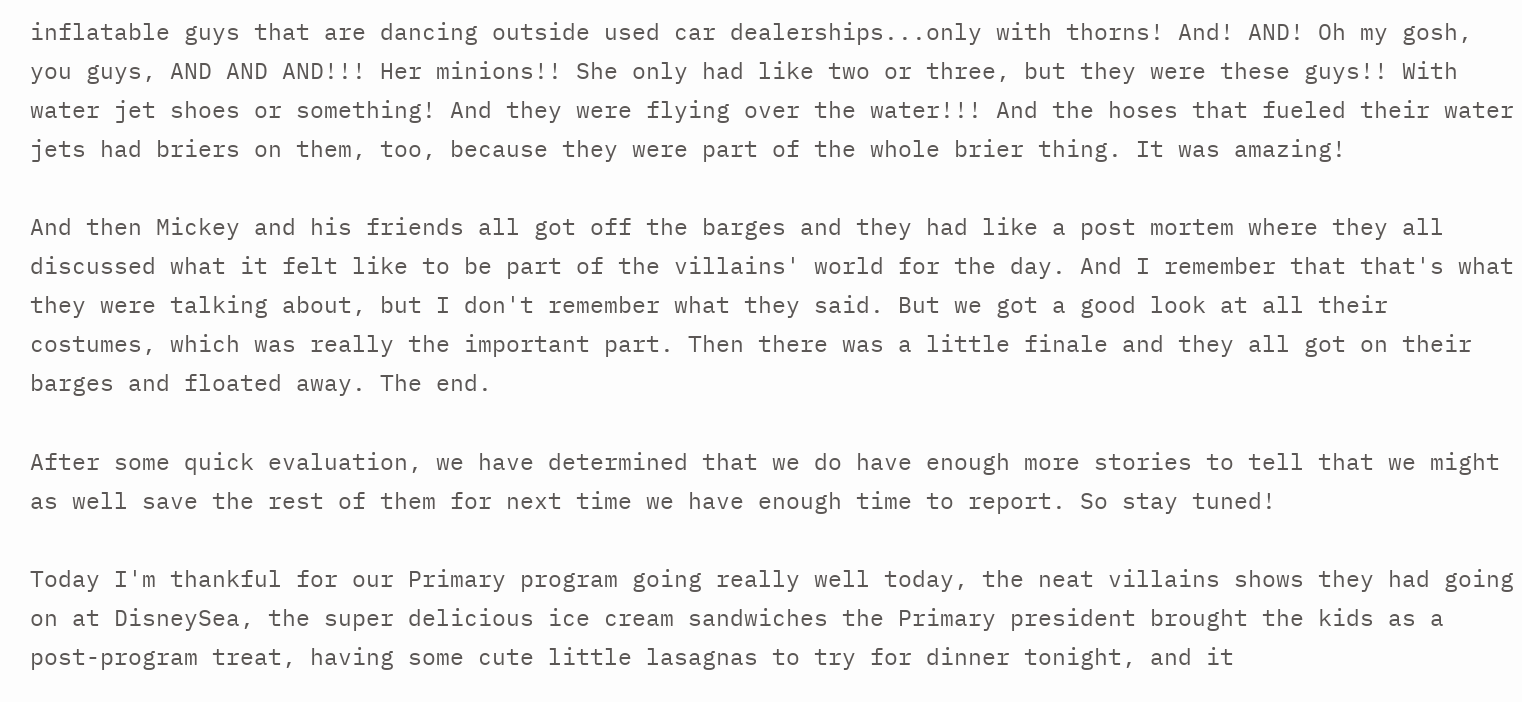inflatable guys that are dancing outside used car dealerships...only with thorns! And! AND! Oh my gosh, you guys, AND AND AND!!! Her minions!! She only had like two or three, but they were these guys!! With water jet shoes or something! And they were flying over the water!!! And the hoses that fueled their water jets had briers on them, too, because they were part of the whole brier thing. It was amazing!

And then Mickey and his friends all got off the barges and they had like a post mortem where they all discussed what it felt like to be part of the villains' world for the day. And I remember that that's what they were talking about, but I don't remember what they said. But we got a good look at all their costumes, which was really the important part. Then there was a little finale and they all got on their barges and floated away. The end.

After some quick evaluation, we have determined that we do have enough more stories to tell that we might as well save the rest of them for next time we have enough time to report. So stay tuned!

Today I'm thankful for our Primary program going really well today, the neat villains shows they had going on at DisneySea, the super delicious ice cream sandwiches the Primary president brought the kids as a post-program treat, having some cute little lasagnas to try for dinner tonight, and it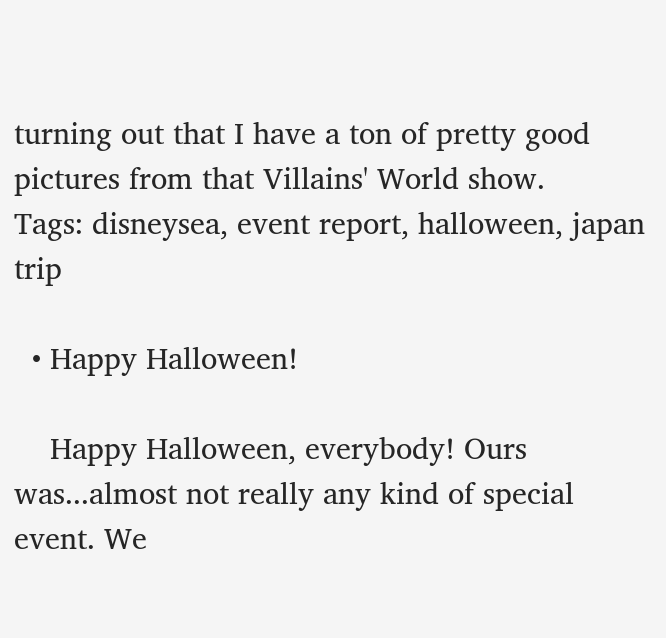turning out that I have a ton of pretty good pictures from that Villains' World show.
Tags: disneysea, event report, halloween, japan trip

  • Happy Halloween!

    Happy Halloween, everybody! Ours was...almost not really any kind of special event. We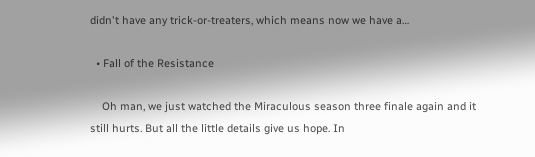didn't have any trick-or-treaters, which means now we have a…

  • Fall of the Resistance

    Oh man, we just watched the Miraculous season three finale again and it still hurts. But all the little details give us hope. In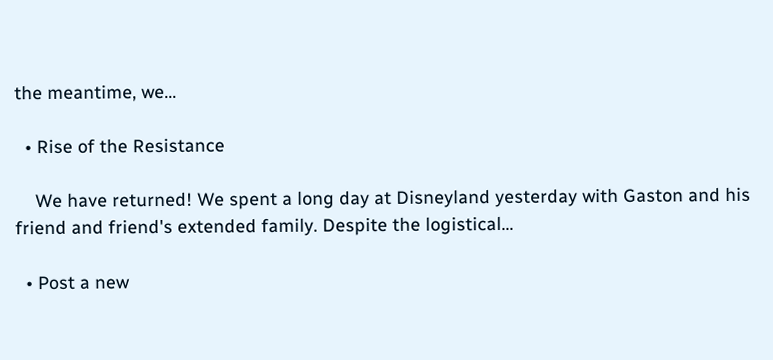the meantime, we…

  • Rise of the Resistance

    We have returned! We spent a long day at Disneyland yesterday with Gaston and his friend and friend's extended family. Despite the logistical…

  • Post a new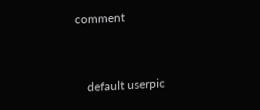comment


    default userpic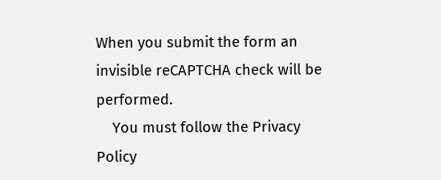When you submit the form an invisible reCAPTCHA check will be performed.
    You must follow the Privacy Policy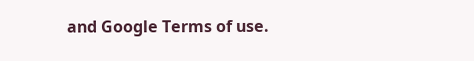and Google Terms of use.